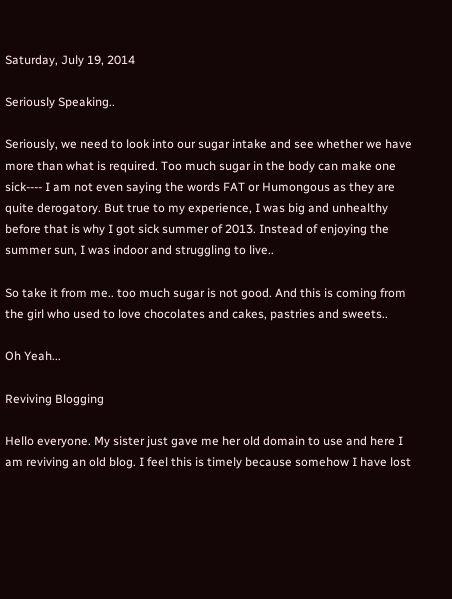Saturday, July 19, 2014

Seriously Speaking..

Seriously, we need to look into our sugar intake and see whether we have more than what is required. Too much sugar in the body can make one sick---- I am not even saying the words FAT or Humongous as they are quite derogatory. But true to my experience, I was big and unhealthy before that is why I got sick summer of 2013. Instead of enjoying the summer sun, I was indoor and struggling to live..

So take it from me.. too much sugar is not good. And this is coming from the girl who used to love chocolates and cakes, pastries and sweets..

Oh Yeah...

Reviving Blogging

Hello everyone. My sister just gave me her old domain to use and here I am reviving an old blog. I feel this is timely because somehow I have lost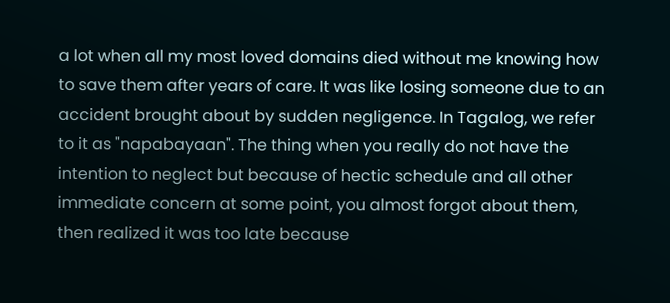a lot when all my most loved domains died without me knowing how to save them after years of care. It was like losing someone due to an accident brought about by sudden negligence. In Tagalog, we refer to it as "napabayaan". The thing when you really do not have the intention to neglect but because of hectic schedule and all other immediate concern at some point, you almost forgot about them, then realized it was too late because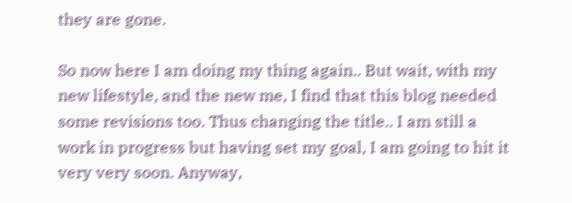they are gone.

So now here I am doing my thing again.. But wait, with my new lifestyle, and the new me, I find that this blog needed some revisions too. Thus changing the title.. I am still a work in progress but having set my goal, I am going to hit it very very soon. Anyway,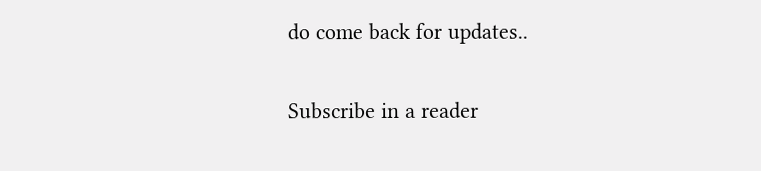do come back for updates..

Subscribe in a reader